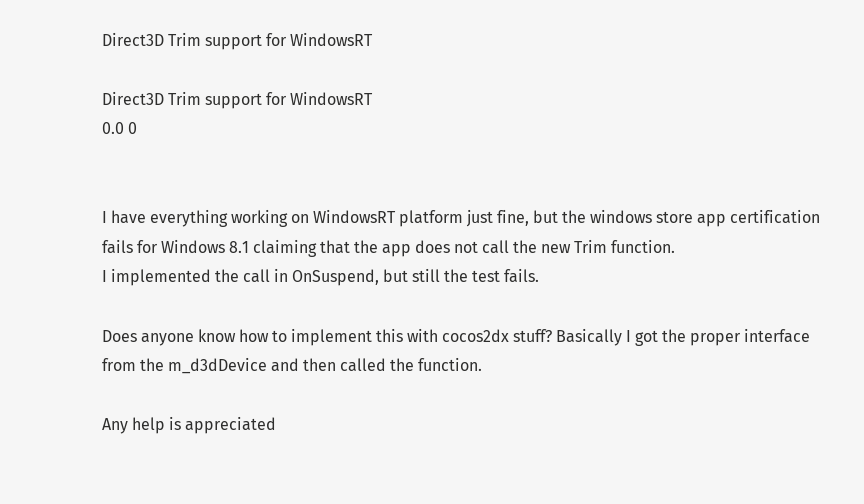Direct3D Trim support for WindowsRT

Direct3D Trim support for WindowsRT
0.0 0


I have everything working on WindowsRT platform just fine, but the windows store app certification fails for Windows 8.1 claiming that the app does not call the new Trim function.
I implemented the call in OnSuspend, but still the test fails.

Does anyone know how to implement this with cocos2dx stuff? Basically I got the proper interface from the m_d3dDevice and then called the function.

Any help is appreciated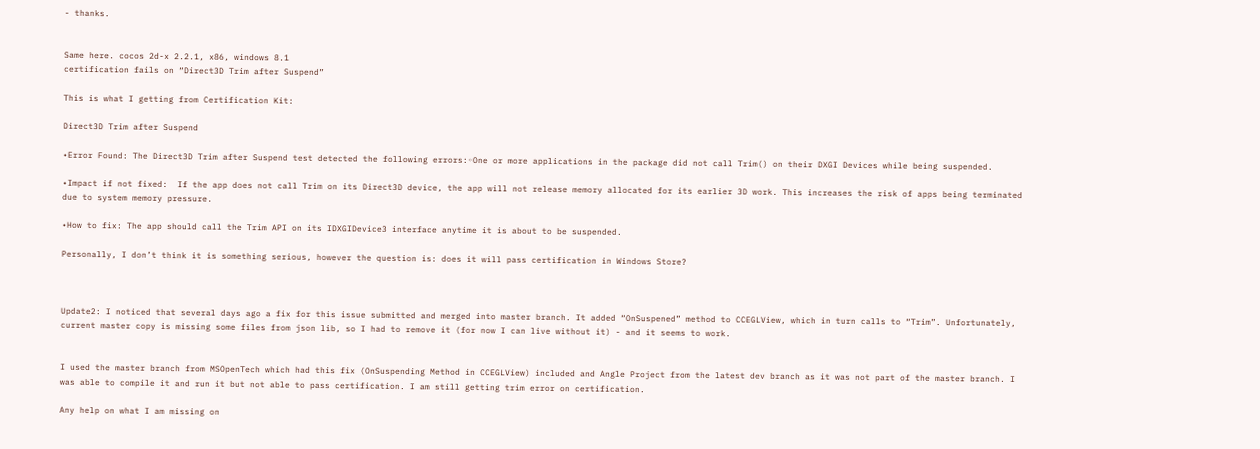- thanks.


Same here. cocos 2d-x 2.2.1, x86, windows 8.1
certification fails on “Direct3D Trim after Suspend”

This is what I getting from Certification Kit:

Direct3D Trim after Suspend

•Error Found: The Direct3D Trim after Suspend test detected the following errors:◦One or more applications in the package did not call Trim() on their DXGI Devices while being suspended.

•Impact if not fixed:  If the app does not call Trim on its Direct3D device, the app will not release memory allocated for its earlier 3D work. This increases the risk of apps being terminated due to system memory pressure.

•How to fix: The app should call the Trim API on its IDXGIDevice3 interface anytime it is about to be suspended.

Personally, I don’t think it is something serious, however the question is: does it will pass certification in Windows Store?



Update2: I noticed that several days ago a fix for this issue submitted and merged into master branch. It added “OnSuspened” method to CCEGLView, which in turn calls to “Trim”. Unfortunately, current master copy is missing some files from json lib, so I had to remove it (for now I can live without it) - and it seems to work.


I used the master branch from MSOpenTech which had this fix (OnSuspending Method in CCEGLView) included and Angle Project from the latest dev branch as it was not part of the master branch. I was able to compile it and run it but not able to pass certification. I am still getting trim error on certification.

Any help on what I am missing on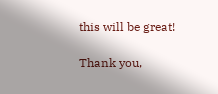this will be great!

Thank you,